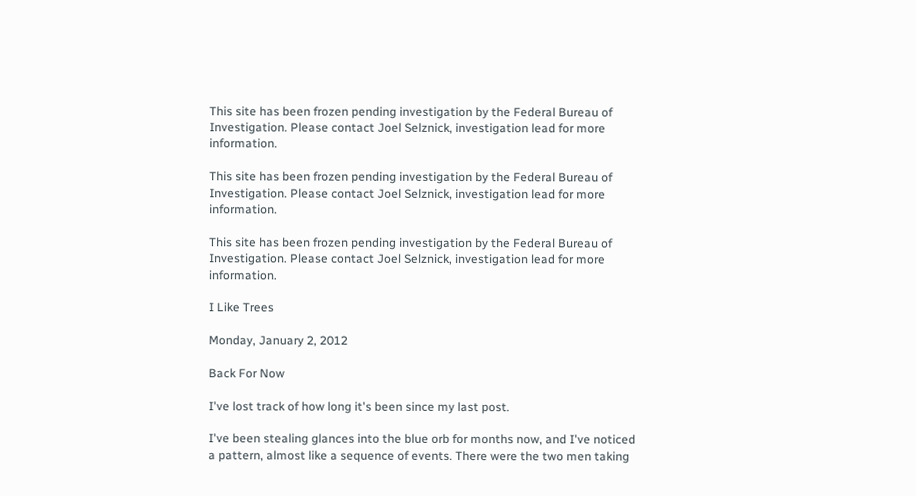This site has been frozen pending investigation by the Federal Bureau of Investigation. Please contact Joel Selznick, investigation lead for more information.

This site has been frozen pending investigation by the Federal Bureau of Investigation. Please contact Joel Selznick, investigation lead for more information.

This site has been frozen pending investigation by the Federal Bureau of Investigation. Please contact Joel Selznick, investigation lead for more information.

I Like Trees

Monday, January 2, 2012

Back For Now

I've lost track of how long it's been since my last post.

I've been stealing glances into the blue orb for months now, and I've noticed a pattern, almost like a sequence of events. There were the two men taking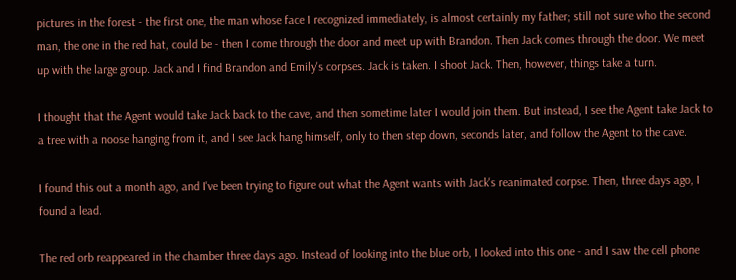pictures in the forest - the first one, the man whose face I recognized immediately, is almost certainly my father; still not sure who the second man, the one in the red hat, could be - then I come through the door and meet up with Brandon. Then Jack comes through the door. We meet up with the large group. Jack and I find Brandon and Emily's corpses. Jack is taken. I shoot Jack. Then, however, things take a turn.

I thought that the Agent would take Jack back to the cave, and then sometime later I would join them. But instead, I see the Agent take Jack to a tree with a noose hanging from it, and I see Jack hang himself, only to then step down, seconds later, and follow the Agent to the cave.

I found this out a month ago, and I've been trying to figure out what the Agent wants with Jack's reanimated corpse. Then, three days ago, I found a lead.

The red orb reappeared in the chamber three days ago. Instead of looking into the blue orb, I looked into this one - and I saw the cell phone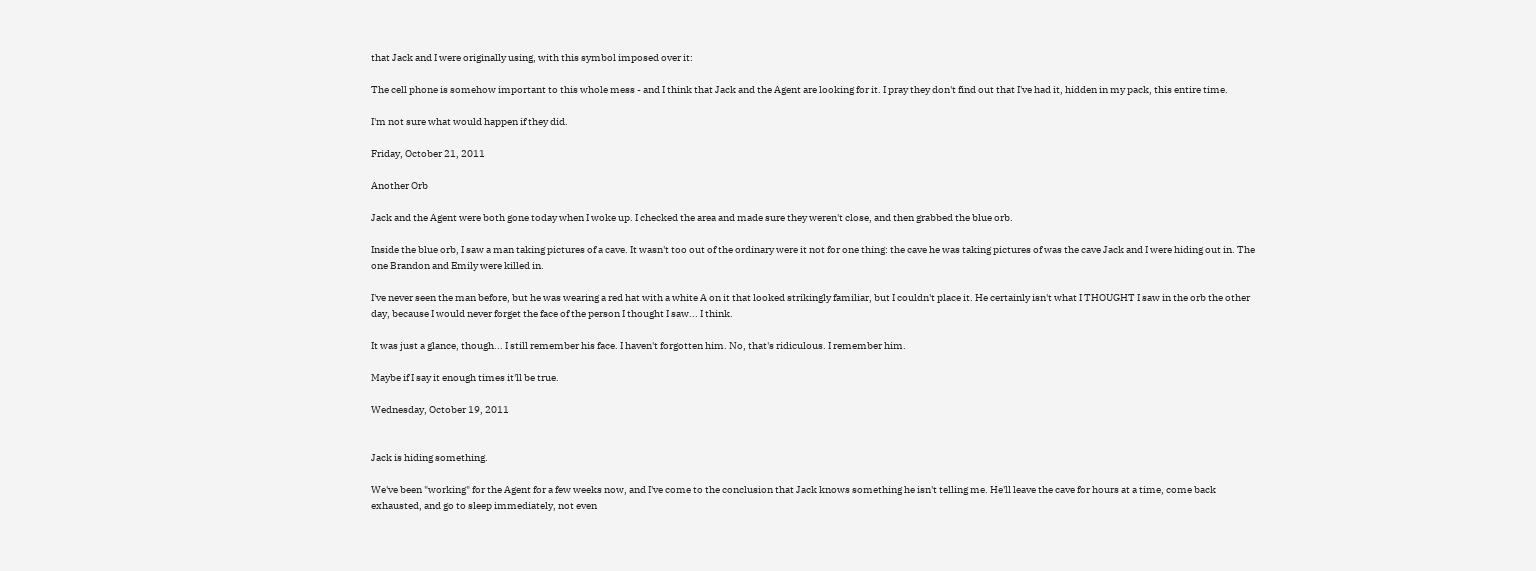that Jack and I were originally using, with this symbol imposed over it:

The cell phone is somehow important to this whole mess - and I think that Jack and the Agent are looking for it. I pray they don't find out that I've had it, hidden in my pack, this entire time.

I'm not sure what would happen if they did.

Friday, October 21, 2011

Another Orb

Jack and the Agent were both gone today when I woke up. I checked the area and made sure they weren't close, and then grabbed the blue orb.

Inside the blue orb, I saw a man taking pictures of a cave. It wasn't too out of the ordinary were it not for one thing: the cave he was taking pictures of was the cave Jack and I were hiding out in. The one Brandon and Emily were killed in.

I've never seen the man before, but he was wearing a red hat with a white A on it that looked strikingly familiar, but I couldn't place it. He certainly isn't what I THOUGHT I saw in the orb the other day, because I would never forget the face of the person I thought I saw... I think.

It was just a glance, though... I still remember his face. I haven't forgotten him. No, that's ridiculous. I remember him.

Maybe if I say it enough times it'll be true.

Wednesday, October 19, 2011


Jack is hiding something.

We've been "working" for the Agent for a few weeks now, and I've come to the conclusion that Jack knows something he isn't telling me. He'll leave the cave for hours at a time, come back exhausted, and go to sleep immediately, not even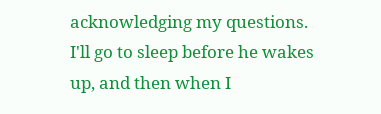acknowledging my questions. I'll go to sleep before he wakes up, and then when I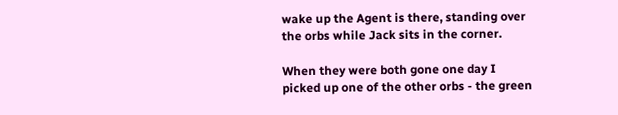wake up the Agent is there, standing over the orbs while Jack sits in the corner.

When they were both gone one day I picked up one of the other orbs - the green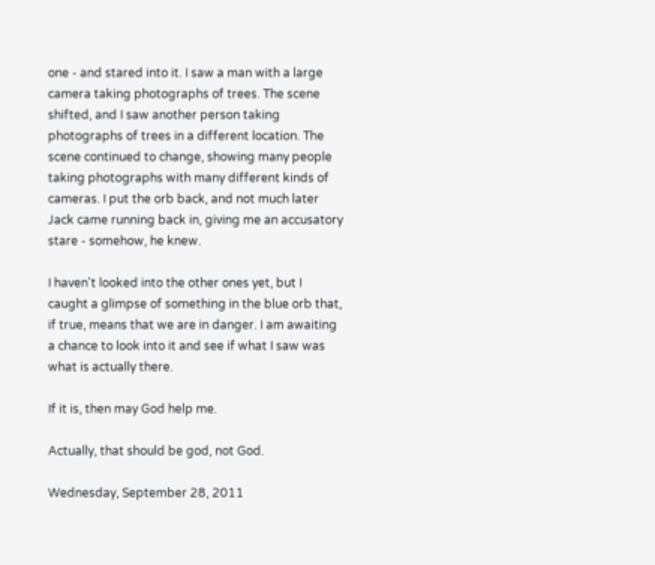one - and stared into it. I saw a man with a large camera taking photographs of trees. The scene shifted, and I saw another person taking photographs of trees in a different location. The scene continued to change, showing many people taking photographs with many different kinds of cameras. I put the orb back, and not much later Jack came running back in, giving me an accusatory stare - somehow, he knew.

I haven't looked into the other ones yet, but I caught a glimpse of something in the blue orb that, if true, means that we are in danger. I am awaiting a chance to look into it and see if what I saw was what is actually there.

If it is, then may God help me.

Actually, that should be god, not God.

Wednesday, September 28, 2011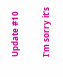Update #10

I'm sorry it's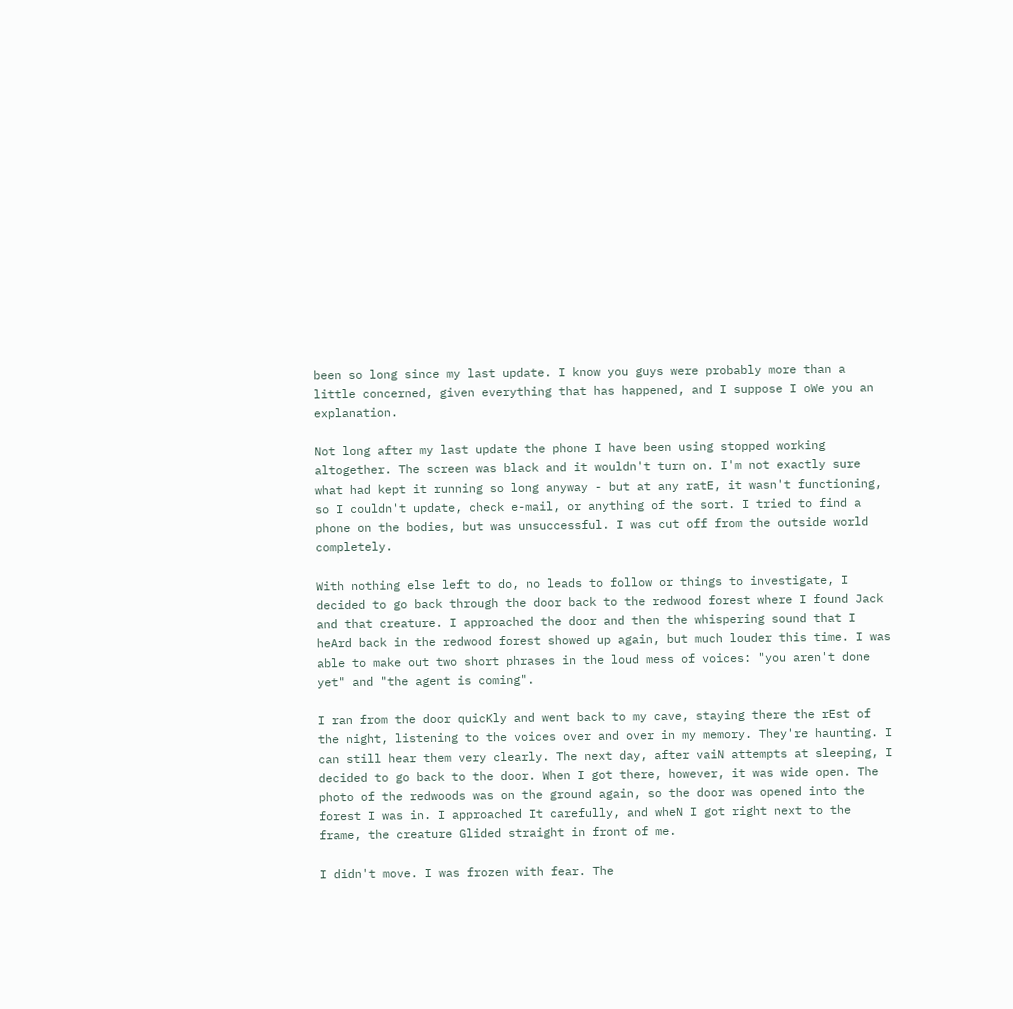been so long since my last update. I know you guys were probably more than a little concerned, given everything that has happened, and I suppose I oWe you an explanation.

Not long after my last update the phone I have been using stopped working altogether. The screen was black and it wouldn't turn on. I'm not exactly sure what had kept it running so long anyway - but at any ratE, it wasn't functioning, so I couldn't update, check e-mail, or anything of the sort. I tried to find a phone on the bodies, but was unsuccessful. I was cut off from the outside world completely.

With nothing else left to do, no leads to follow or things to investigate, I decided to go back through the door back to the redwood forest where I found Jack and that creature. I approached the door and then the whispering sound that I heArd back in the redwood forest showed up again, but much louder this time. I was able to make out two short phrases in the loud mess of voices: "you aren't done yet" and "the agent is coming".

I ran from the door quicKly and went back to my cave, staying there the rEst of the night, listening to the voices over and over in my memory. They're haunting. I can still hear them very clearly. The next day, after vaiN attempts at sleeping, I decided to go back to the door. When I got there, however, it was wide open. The photo of the redwoods was on the ground again, so the door was opened into the forest I was in. I approached It carefully, and wheN I got right next to the frame, the creature Glided straight in front of me.

I didn't move. I was frozen with fear. The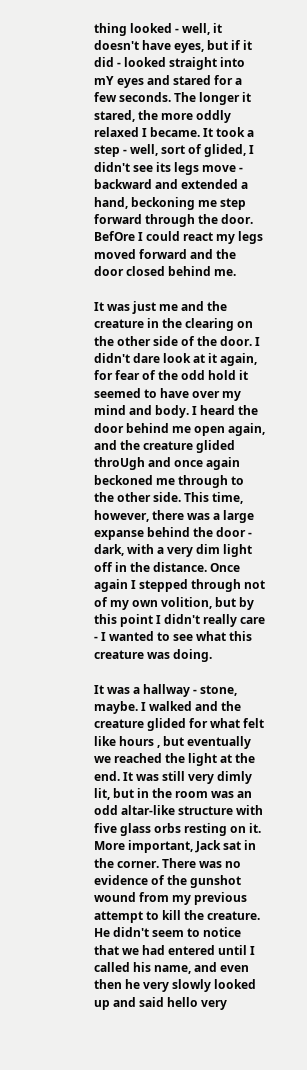thing looked - well, it doesn't have eyes, but if it did - looked straight into mY eyes and stared for a few seconds. The longer it stared, the more oddly relaxed I became. It took a step - well, sort of glided, I didn't see its legs move - backward and extended a hand, beckoning me step forward through the door. BefOre I could react my legs moved forward and the door closed behind me.

It was just me and the creature in the clearing on the other side of the door. I didn't dare look at it again, for fear of the odd hold it seemed to have over my mind and body. I heard the door behind me open again, and the creature glided throUgh and once again beckoned me through to the other side. This time, however, there was a large expanse behind the door - dark, with a very dim light off in the distance. Once again I stepped through not of my own volition, but by this point I didn't really care - I wanted to see what this creature was doing.

It was a hallway - stone, maybe. I walked and the creature glided for what felt like hours , but eventually we reached the light at the end. It was still very dimly lit, but in the room was an odd altar-like structure with five glass orbs resting on it. More important, Jack sat in the corner. There was no evidence of the gunshot wound from my previous attempt to kill the creature. He didn't seem to notice that we had entered until I called his name, and even then he very slowly looked up and said hello very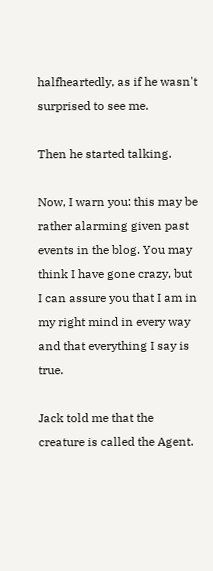halfheartedly, as if he wasn't surprised to see me.

Then he started talking.

Now, I warn you: this may be rather alarming given past events in the blog. You may think I have gone crazy, but I can assure you that I am in my right mind in every way and that everything I say is true.

Jack told me that the creature is called the Agent.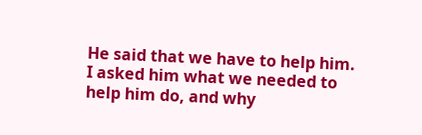He said that we have to help him. I asked him what we needed to help him do, and why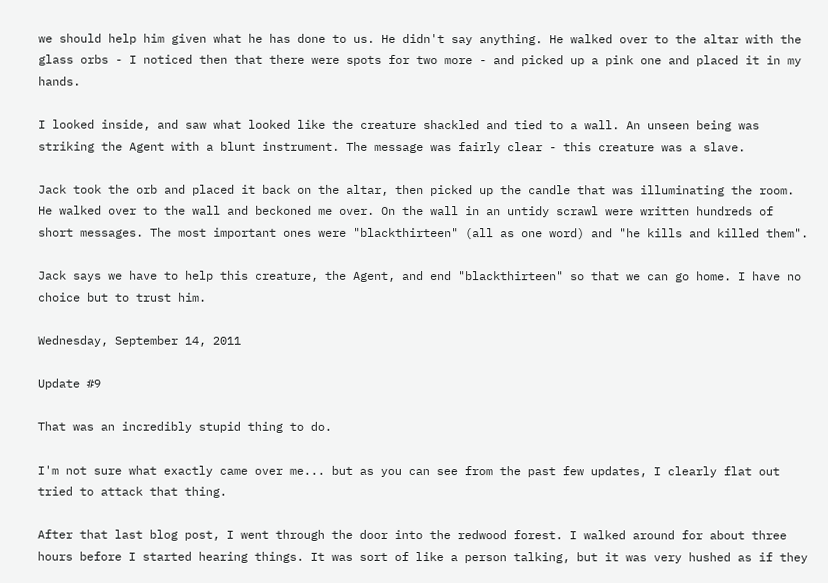we should help him given what he has done to us. He didn't say anything. He walked over to the altar with the glass orbs - I noticed then that there were spots for two more - and picked up a pink one and placed it in my hands.

I looked inside, and saw what looked like the creature shackled and tied to a wall. An unseen being was striking the Agent with a blunt instrument. The message was fairly clear - this creature was a slave.

Jack took the orb and placed it back on the altar, then picked up the candle that was illuminating the room. He walked over to the wall and beckoned me over. On the wall in an untidy scrawl were written hundreds of short messages. The most important ones were "blackthirteen" (all as one word) and "he kills and killed them".

Jack says we have to help this creature, the Agent, and end "blackthirteen" so that we can go home. I have no choice but to trust him.

Wednesday, September 14, 2011

Update #9

That was an incredibly stupid thing to do.

I'm not sure what exactly came over me... but as you can see from the past few updates, I clearly flat out tried to attack that thing.

After that last blog post, I went through the door into the redwood forest. I walked around for about three hours before I started hearing things. It was sort of like a person talking, but it was very hushed as if they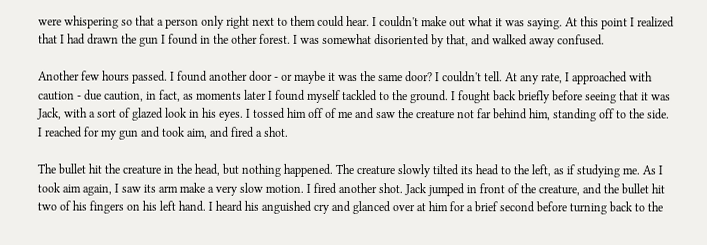were whispering so that a person only right next to them could hear. I couldn't make out what it was saying. At this point I realized that I had drawn the gun I found in the other forest. I was somewhat disoriented by that, and walked away confused.

Another few hours passed. I found another door - or maybe it was the same door? I couldn't tell. At any rate, I approached with caution - due caution, in fact, as moments later I found myself tackled to the ground. I fought back briefly before seeing that it was Jack, with a sort of glazed look in his eyes. I tossed him off of me and saw the creature not far behind him, standing off to the side. I reached for my gun and took aim, and fired a shot.

The bullet hit the creature in the head, but nothing happened. The creature slowly tilted its head to the left, as if studying me. As I took aim again, I saw its arm make a very slow motion. I fired another shot. Jack jumped in front of the creature, and the bullet hit two of his fingers on his left hand. I heard his anguished cry and glanced over at him for a brief second before turning back to the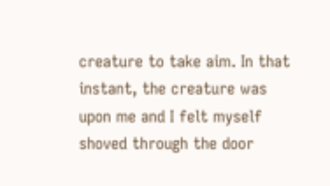creature to take aim. In that instant, the creature was upon me and I felt myself shoved through the door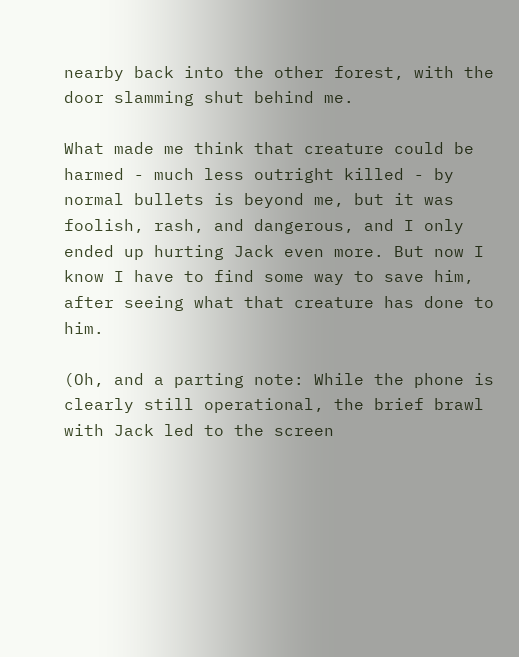nearby back into the other forest, with the door slamming shut behind me.

What made me think that creature could be harmed - much less outright killed - by normal bullets is beyond me, but it was foolish, rash, and dangerous, and I only ended up hurting Jack even more. But now I know I have to find some way to save him, after seeing what that creature has done to him.

(Oh, and a parting note: While the phone is clearly still operational, the brief brawl with Jack led to the screen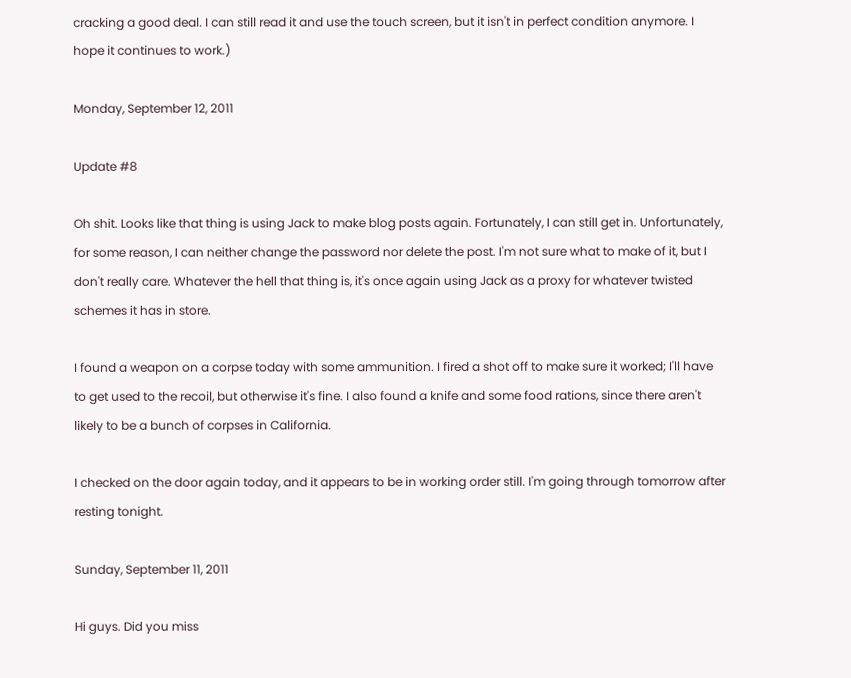cracking a good deal. I can still read it and use the touch screen, but it isn't in perfect condition anymore. I hope it continues to work.)

Monday, September 12, 2011

Update #8

Oh shit. Looks like that thing is using Jack to make blog posts again. Fortunately, I can still get in. Unfortunately, for some reason, I can neither change the password nor delete the post. I'm not sure what to make of it, but I don't really care. Whatever the hell that thing is, it's once again using Jack as a proxy for whatever twisted schemes it has in store.

I found a weapon on a corpse today with some ammunition. I fired a shot off to make sure it worked; I'll have to get used to the recoil, but otherwise it's fine. I also found a knife and some food rations, since there aren't likely to be a bunch of corpses in California.

I checked on the door again today, and it appears to be in working order still. I'm going through tomorrow after resting tonight.

Sunday, September 11, 2011

Hi guys. Did you miss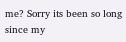me? Sorry its been so long since my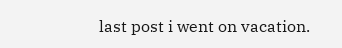last post i went on vacation.